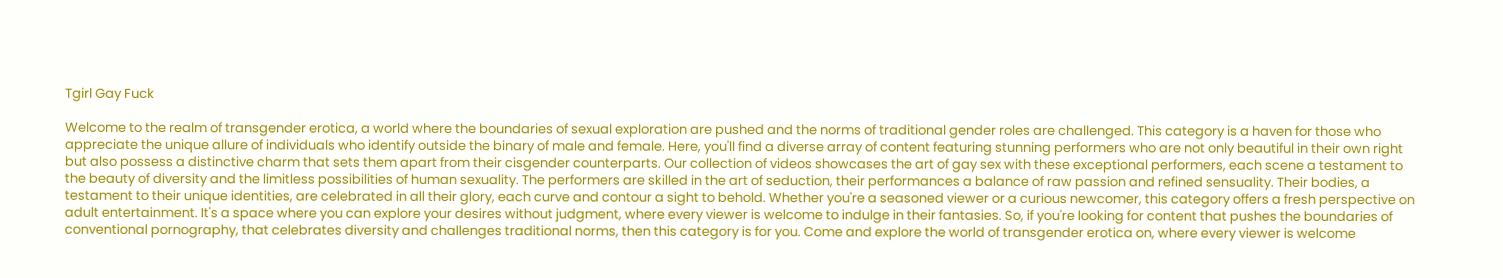Tgirl Gay Fuck

Welcome to the realm of transgender erotica, a world where the boundaries of sexual exploration are pushed and the norms of traditional gender roles are challenged. This category is a haven for those who appreciate the unique allure of individuals who identify outside the binary of male and female. Here, you'll find a diverse array of content featuring stunning performers who are not only beautiful in their own right but also possess a distinctive charm that sets them apart from their cisgender counterparts. Our collection of videos showcases the art of gay sex with these exceptional performers, each scene a testament to the beauty of diversity and the limitless possibilities of human sexuality. The performers are skilled in the art of seduction, their performances a balance of raw passion and refined sensuality. Their bodies, a testament to their unique identities, are celebrated in all their glory, each curve and contour a sight to behold. Whether you're a seasoned viewer or a curious newcomer, this category offers a fresh perspective on adult entertainment. It's a space where you can explore your desires without judgment, where every viewer is welcome to indulge in their fantasies. So, if you're looking for content that pushes the boundaries of conventional pornography, that celebrates diversity and challenges traditional norms, then this category is for you. Come and explore the world of transgender erotica on, where every viewer is welcome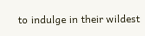to indulge in their wildest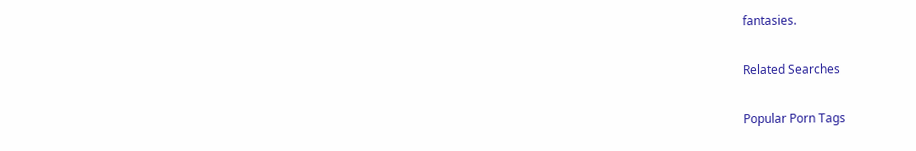fantasies.

Related Searches

Popular Porn Tags